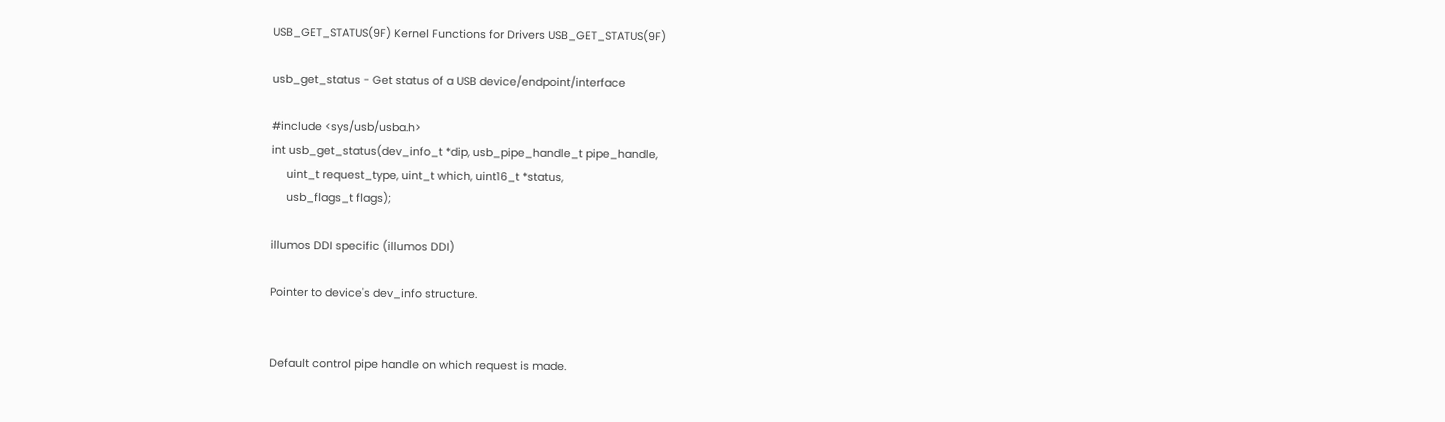USB_GET_STATUS(9F) Kernel Functions for Drivers USB_GET_STATUS(9F)

usb_get_status - Get status of a USB device/endpoint/interface

#include <sys/usb/usba.h>
int usb_get_status(dev_info_t *dip, usb_pipe_handle_t pipe_handle,
     uint_t request_type, uint_t which, uint16_t *status,
     usb_flags_t flags);

illumos DDI specific (illumos DDI)

Pointer to device's dev_info structure.


Default control pipe handle on which request is made.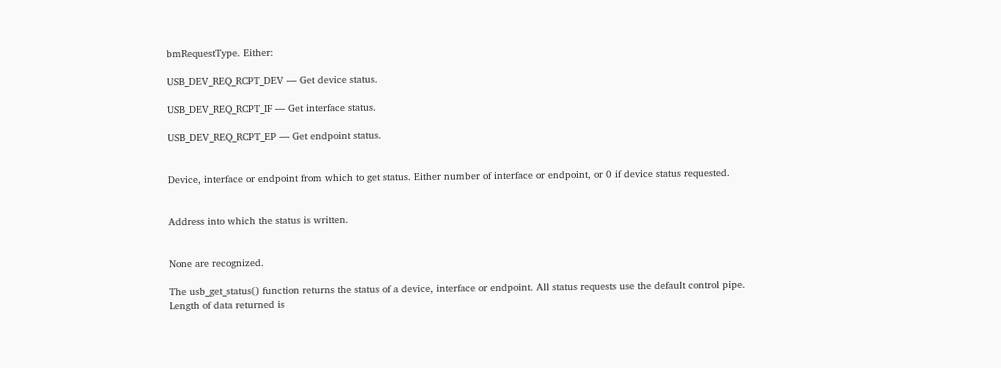bmRequestType. Either:

USB_DEV_REQ_RCPT_DEV — Get device status.

USB_DEV_REQ_RCPT_IF — Get interface status.

USB_DEV_REQ_RCPT_EP — Get endpoint status.


Device, interface or endpoint from which to get status. Either number of interface or endpoint, or 0 if device status requested.


Address into which the status is written.


None are recognized.

The usb_get_status() function returns the status of a device, interface or endpoint. All status requests use the default control pipe. Length of data returned is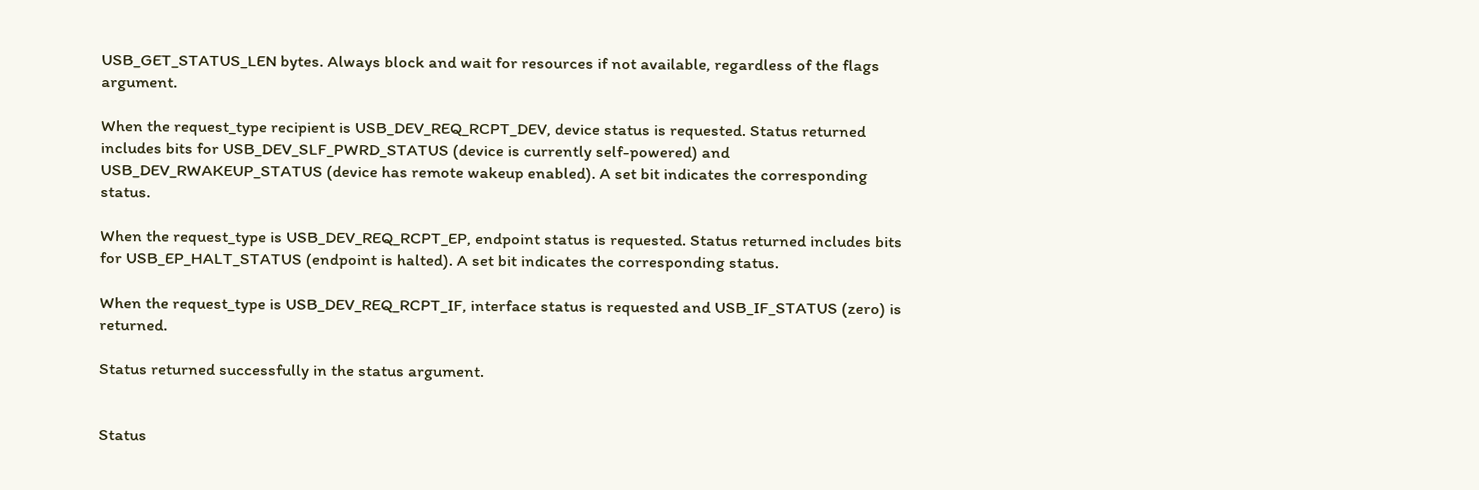USB_GET_STATUS_LEN bytes. Always block and wait for resources if not available, regardless of the flags argument.

When the request_type recipient is USB_DEV_REQ_RCPT_DEV, device status is requested. Status returned includes bits for USB_DEV_SLF_PWRD_STATUS (device is currently self-powered) and USB_DEV_RWAKEUP_STATUS (device has remote wakeup enabled). A set bit indicates the corresponding status.

When the request_type is USB_DEV_REQ_RCPT_EP, endpoint status is requested. Status returned includes bits for USB_EP_HALT_STATUS (endpoint is halted). A set bit indicates the corresponding status.

When the request_type is USB_DEV_REQ_RCPT_IF, interface status is requested and USB_IF_STATUS (zero) is returned.

Status returned successfully in the status argument.


Status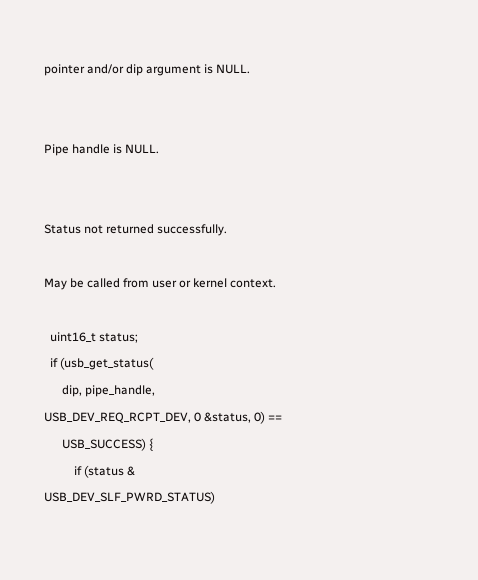pointer and/or dip argument is NULL.


Pipe handle is NULL.


Status not returned successfully.

May be called from user or kernel context.

  uint16_t status;
  if (usb_get_status(
      dip, pipe_handle, USB_DEV_REQ_RCPT_DEV, 0 &status, 0) ==
      USB_SUCCESS) {
          if (status & USB_DEV_SLF_PWRD_STATUS)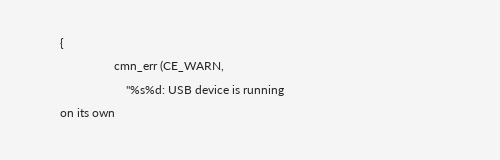{
                  cmn_err (CE_WARN,
                      "%s%d: USB device is running on its own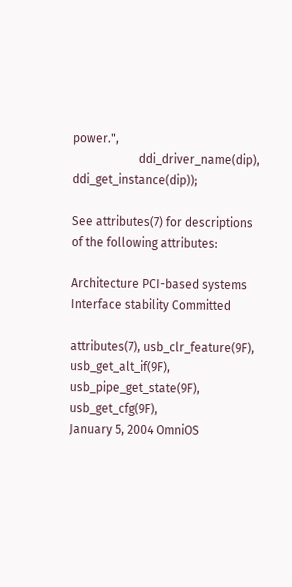power.",
                      ddi_driver_name(dip), ddi_get_instance(dip));

See attributes(7) for descriptions of the following attributes:

Architecture PCI-based systems
Interface stability Committed

attributes(7), usb_clr_feature(9F), usb_get_alt_if(9F), usb_pipe_get_state(9F), usb_get_cfg(9F),
January 5, 2004 OmniOS